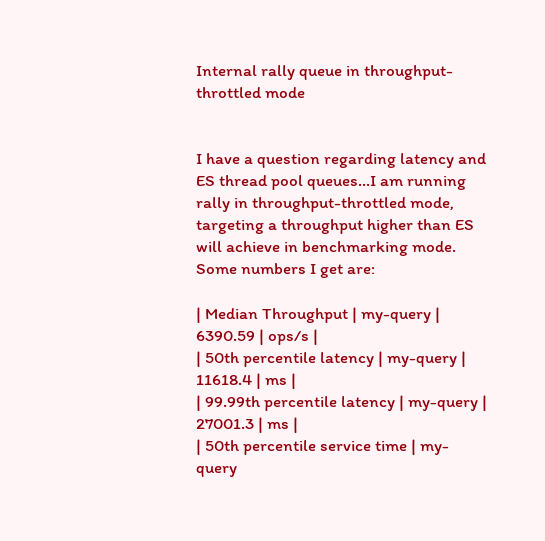Internal rally queue in throughput-throttled mode


I have a question regarding latency and ES thread pool queues...I am running rally in throughput-throttled mode, targeting a throughput higher than ES will achieve in benchmarking mode. Some numbers I get are:

| Median Throughput | my-query | 6390.59 | ops/s |
| 50th percentile latency | my-query | 11618.4 | ms |
| 99.99th percentile latency | my-query | 27001.3 | ms |
| 50th percentile service time | my-query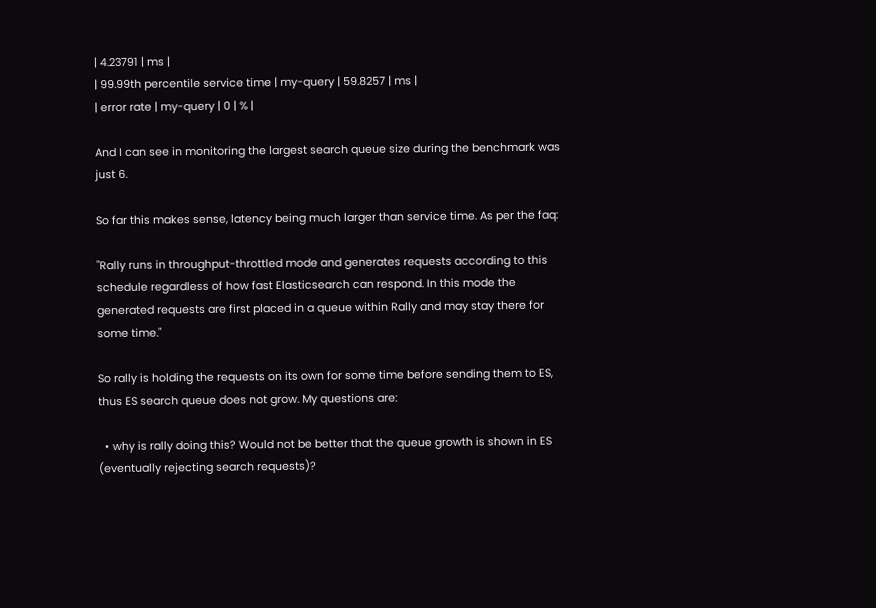| 4.23791 | ms |
| 99.99th percentile service time | my-query | 59.8257 | ms |
| error rate | my-query | 0 | % |

And I can see in monitoring the largest search queue size during the benchmark was just 6.

So far this makes sense, latency being much larger than service time. As per the faq:

"Rally runs in throughput-throttled mode and generates requests according to this schedule regardless of how fast Elasticsearch can respond. In this mode the generated requests are first placed in a queue within Rally and may stay there for some time."

So rally is holding the requests on its own for some time before sending them to ES, thus ES search queue does not grow. My questions are:

  • why is rally doing this? Would not be better that the queue growth is shown in ES (eventually rejecting search requests)?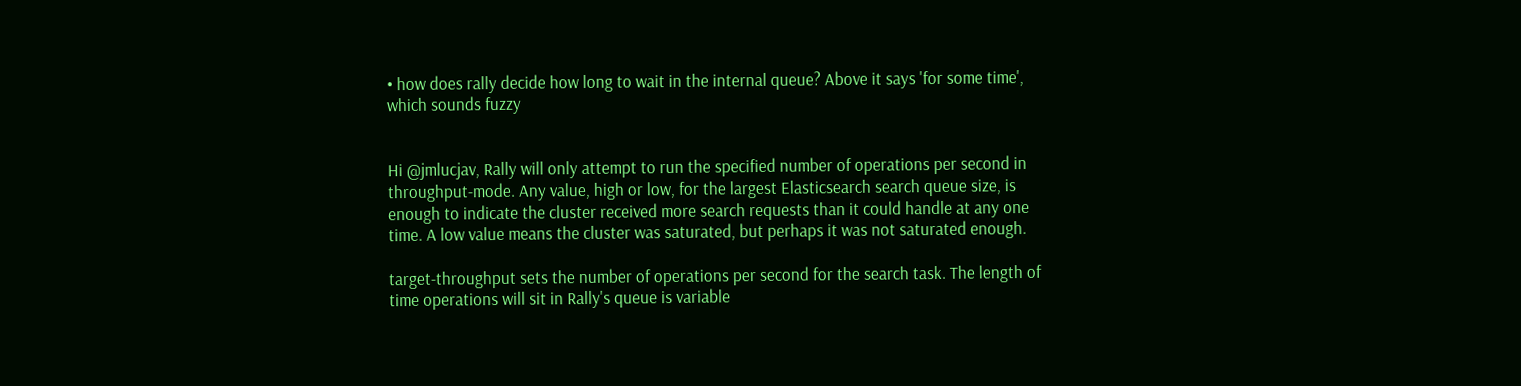• how does rally decide how long to wait in the internal queue? Above it says 'for some time', which sounds fuzzy


Hi @jmlucjav, Rally will only attempt to run the specified number of operations per second in throughput-mode. Any value, high or low, for the largest Elasticsearch search queue size, is enough to indicate the cluster received more search requests than it could handle at any one time. A low value means the cluster was saturated, but perhaps it was not saturated enough.

target-throughput sets the number of operations per second for the search task. The length of time operations will sit in Rally's queue is variable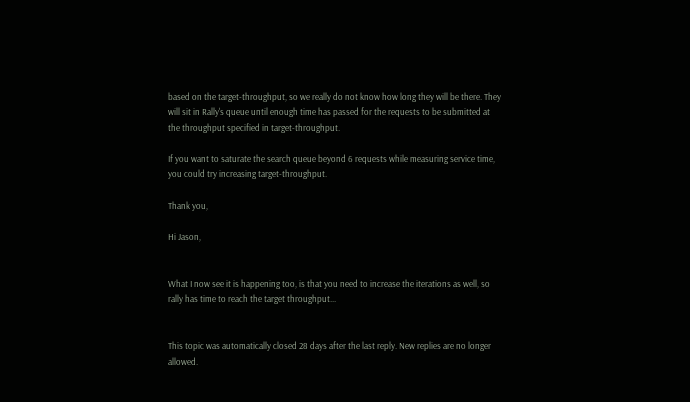based on the target-throughput, so we really do not know how long they will be there. They will sit in Rally's queue until enough time has passed for the requests to be submitted at the throughput specified in target-throughput.

If you want to saturate the search queue beyond 6 requests while measuring service time, you could try increasing target-throughput.

Thank you,

Hi Jason,


What I now see it is happening too, is that you need to increase the iterations as well, so rally has time to reach the target throughput...


This topic was automatically closed 28 days after the last reply. New replies are no longer allowed.